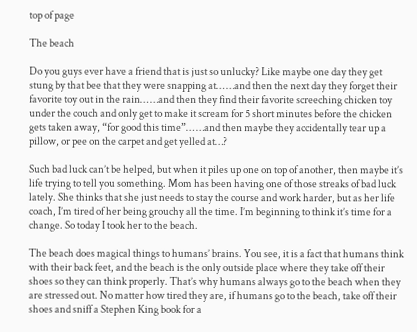top of page

The beach

Do you guys ever have a friend that is just so unlucky? Like maybe one day they get stung by that bee that they were snapping at… …and then the next day they forget their favorite toy out in the rain… …and then they find their favorite screeching chicken toy under the couch and only get to make it scream for 5 short minutes before the chicken gets taken away, “for good this time”… …and then maybe they accidentally tear up a pillow, or pee on the carpet and get yelled at…?

Such bad luck can’t be helped, but when it piles up one on top of another, then maybe it’s life trying to tell you something. Mom has been having one of those streaks of bad luck lately. She thinks that she just needs to stay the course and work harder, but as her life coach, I’m tired of her being grouchy all the time. I’m beginning to think it’s time for a change. So today I took her to the beach.

The beach does magical things to humans’ brains. You see, it is a fact that humans think with their back feet, and the beach is the only outside place where they take off their shoes so they can think properly. That’s why humans always go to the beach when they are stressed out. No matter how tired they are, if humans go to the beach, take off their shoes and sniff a Stephen King book for a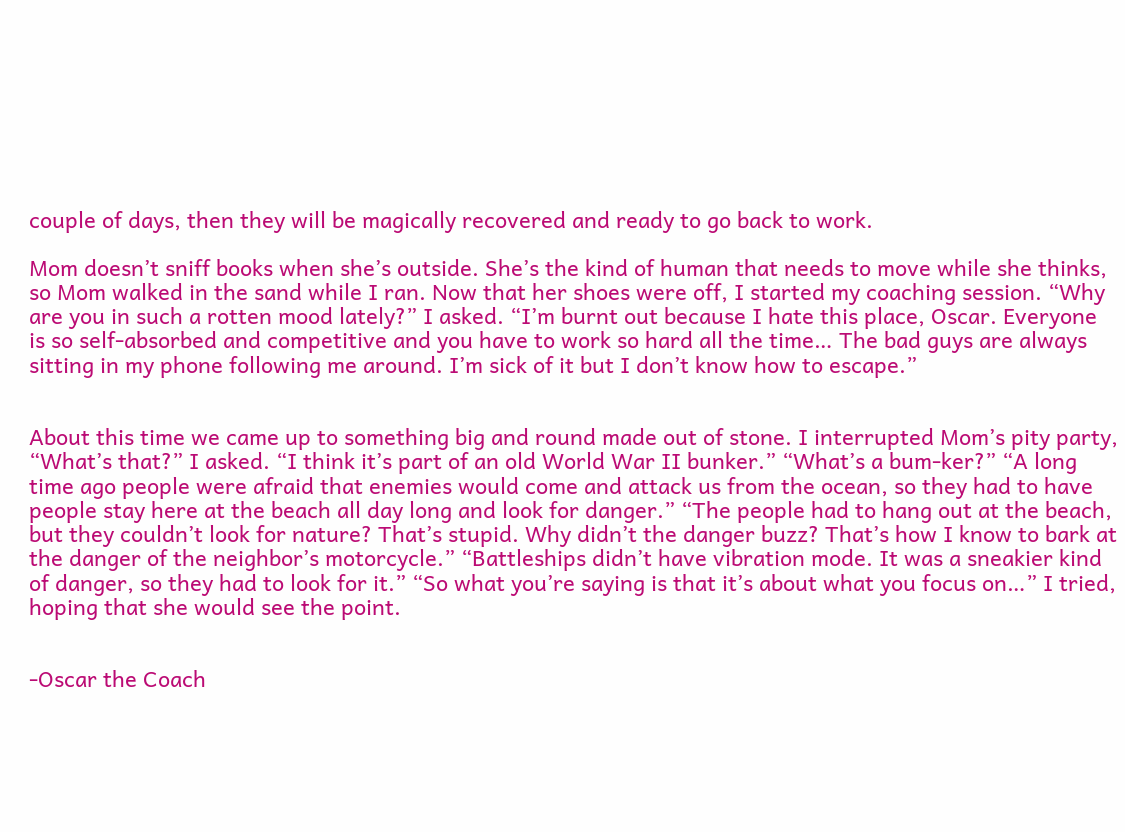couple of days, then they will be magically recovered and ready to go back to work.

Mom doesn’t sniff books when she’s outside. She’s the kind of human that needs to move while she thinks, so Mom walked in the sand while I ran. Now that her shoes were off, I started my coaching session. “Why are you in such a rotten mood lately?” I asked. “I’m burnt out because I hate this place, Oscar. Everyone is so self-absorbed and competitive and you have to work so hard all the time… The bad guys are always sitting in my phone following me around. I’m sick of it but I don’t know how to escape.”


About this time we came up to something big and round made out of stone. I interrupted Mom’s pity party, “What’s that?” I asked. “I think it’s part of an old World War II bunker.” “What’s a bum-ker?” “A long time ago people were afraid that enemies would come and attack us from the ocean, so they had to have people stay here at the beach all day long and look for danger.” “The people had to hang out at the beach, but they couldn’t look for nature? That’s stupid. Why didn’t the danger buzz? That’s how I know to bark at the danger of the neighbor’s motorcycle.” “Battleships didn’t have vibration mode. It was a sneakier kind of danger, so they had to look for it.” “So what you’re saying is that it’s about what you focus on…” I tried, hoping that she would see the point.


-Oscar the Coach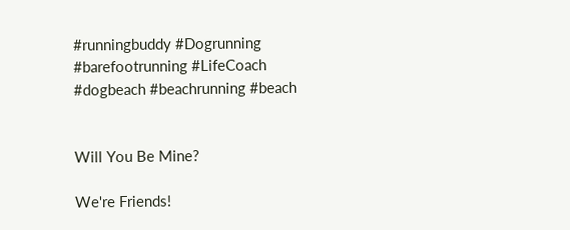#runningbuddy #Dogrunning #barefootrunning #LifeCoach #dogbeach #beachrunning #beach


Will You Be Mine?

We're Friends!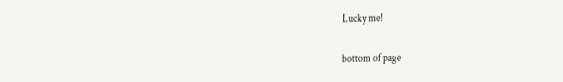Lucky me!

bottom of page